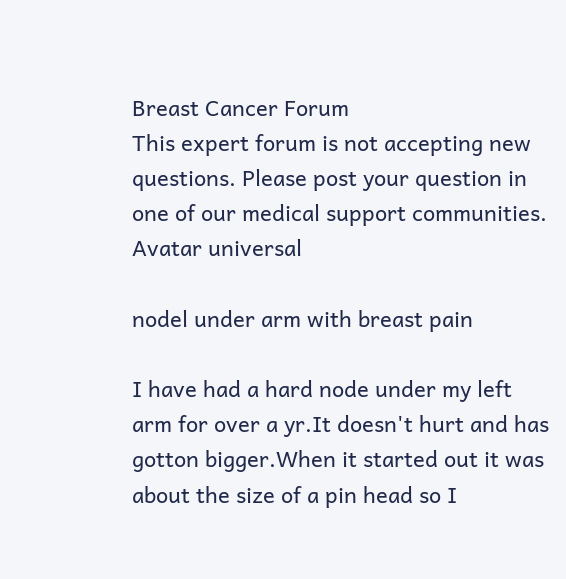Breast Cancer Forum
This expert forum is not accepting new questions. Please post your question in one of our medical support communities.
Avatar universal

nodel under arm with breast pain

I have had a hard node under my left arm for over a yr.It doesn't hurt and has gotton bigger.When it started out it was about the size of a pin head so I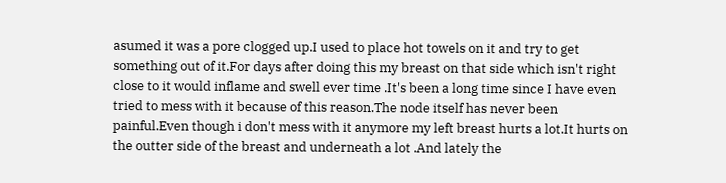asumed it was a pore clogged up.I used to place hot towels on it and try to get something out of it.For days after doing this my breast on that side which isn't right close to it would inflame and swell ever time .It's been a long time since I have even tried to mess with it because of this reason.The node itself has never been painful.Even though i don't mess with it anymore my left breast hurts a lot.It hurts on the outter side of the breast and underneath a lot .And lately the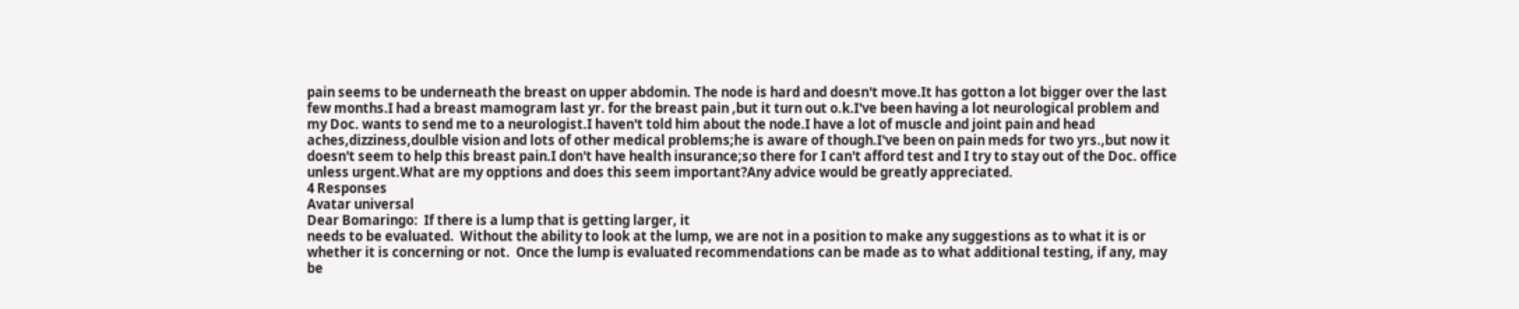pain seems to be underneath the breast on upper abdomin. The node is hard and doesn't move.It has gotton a lot bigger over the last few months.I had a breast mamogram last yr. for the breast pain ,but it turn out o.k.I've been having a lot neurological problem and my Doc. wants to send me to a neurologist.I haven't told him about the node.I have a lot of muscle and joint pain and head aches,dizziness,doulble vision and lots of other medical problems;he is aware of though.I've been on pain meds for two yrs.,but now it doesn't seem to help this breast pain.I don't have health insurance;so there for I can't afford test and I try to stay out of the Doc. office unless urgent.What are my opptions and does this seem important?Any advice would be greatly appreciated.
4 Responses
Avatar universal
Dear Bomaringo:  If there is a lump that is getting larger, it
needs to be evaluated.  Without the ability to look at the lump, we are not in a position to make any suggestions as to what it is or whether it is concerning or not.  Once the lump is evaluated recommendations can be made as to what additional testing, if any, may be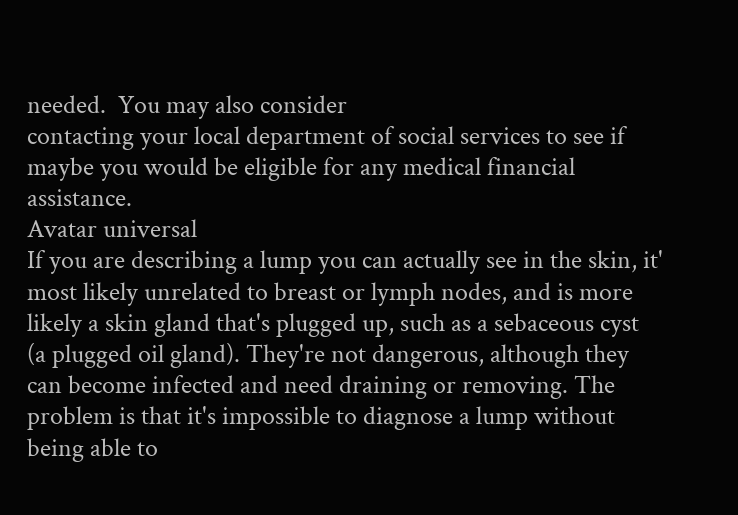needed.  You may also consider
contacting your local department of social services to see if maybe you would be eligible for any medical financial assistance.
Avatar universal
If you are describing a lump you can actually see in the skin, it' most likely unrelated to breast or lymph nodes, and is more likely a skin gland that's plugged up, such as a sebaceous cyst (a plugged oil gland). They're not dangerous, although they can become infected and need draining or removing. The problem is that it's impossible to diagnose a lump without being able to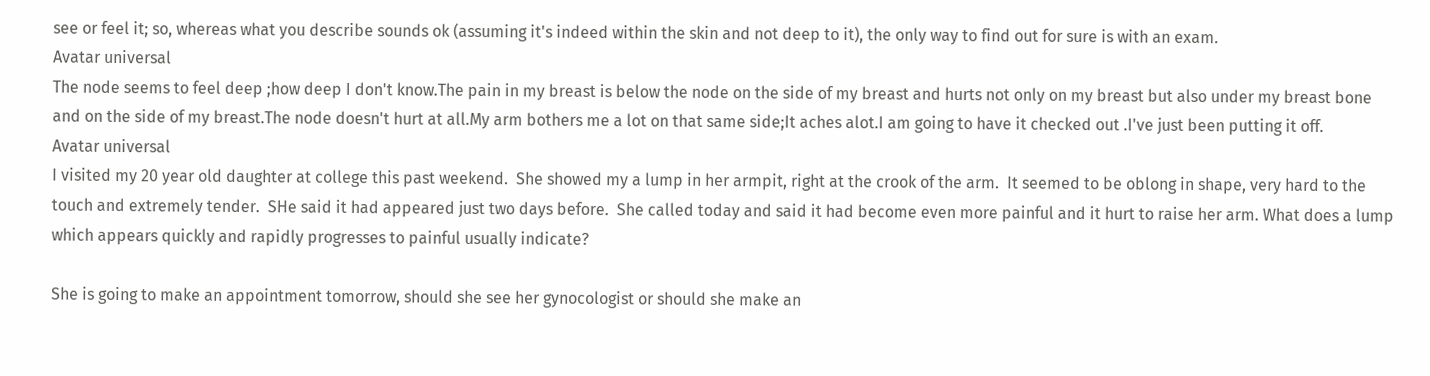see or feel it; so, whereas what you describe sounds ok (assuming it's indeed within the skin and not deep to it), the only way to find out for sure is with an exam.
Avatar universal
The node seems to feel deep ;how deep I don't know.The pain in my breast is below the node on the side of my breast and hurts not only on my breast but also under my breast bone and on the side of my breast.The node doesn't hurt at all.My arm bothers me a lot on that same side;It aches alot.I am going to have it checked out .I've just been putting it off.
Avatar universal
I visited my 20 year old daughter at college this past weekend.  She showed my a lump in her armpit, right at the crook of the arm.  It seemed to be oblong in shape, very hard to the touch and extremely tender.  SHe said it had appeared just two days before.  She called today and said it had become even more painful and it hurt to raise her arm. What does a lump which appears quickly and rapidly progresses to painful usually indicate?

She is going to make an appointment tomorrow, should she see her gynocologist or should she make an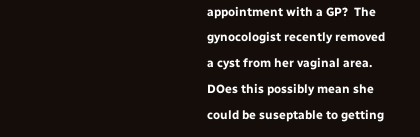appointment with a GP?  The gynocologist recently removed a cyst from her vaginal area.  DOes this possibly mean she could be suseptable to getting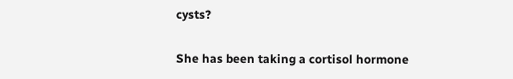cysts?

She has been taking a cortisol hormone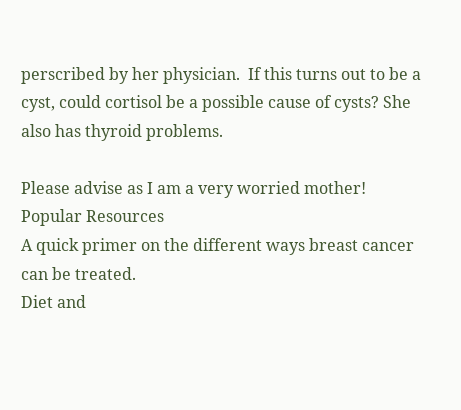perscribed by her physician.  If this turns out to be a cyst, could cortisol be a possible cause of cysts? She also has thyroid problems.

Please advise as I am a very worried mother!
Popular Resources
A quick primer on the different ways breast cancer can be treated.
Diet and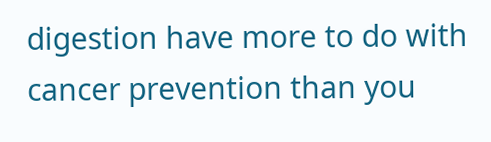digestion have more to do with cancer prevention than you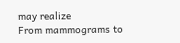may realize
From mammograms to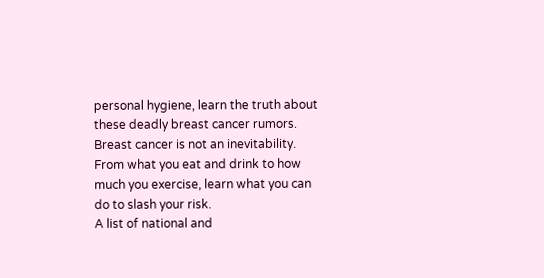personal hygiene, learn the truth about these deadly breast cancer rumors.
Breast cancer is not an inevitability. From what you eat and drink to how much you exercise, learn what you can do to slash your risk.
A list of national and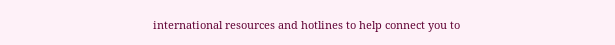international resources and hotlines to help connect you to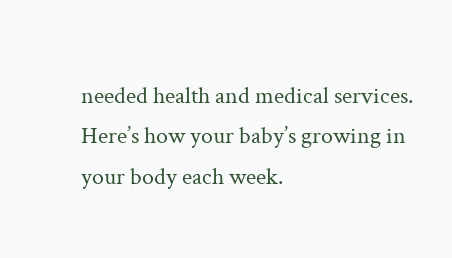needed health and medical services.
Here’s how your baby’s growing in your body each week.